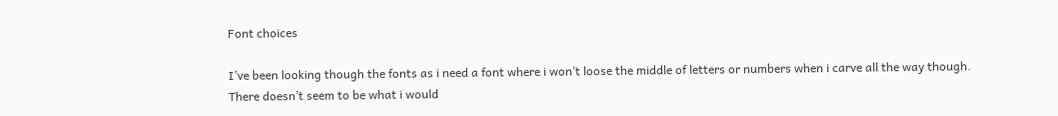Font choices

I’ve been looking though the fonts as i need a font where i won’t loose the middle of letters or numbers when i carve all the way though.
There doesn’t seem to be what i would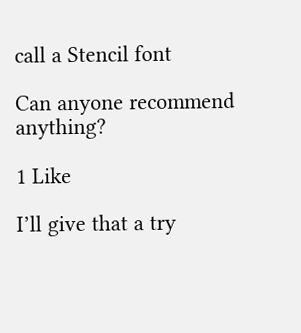call a Stencil font

Can anyone recommend anything?

1 Like

I’ll give that a try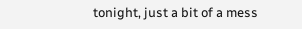tonight, just a bit of a mess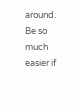around. Be so much easier if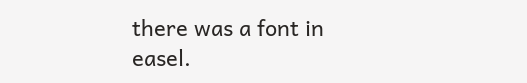there was a font in easel.